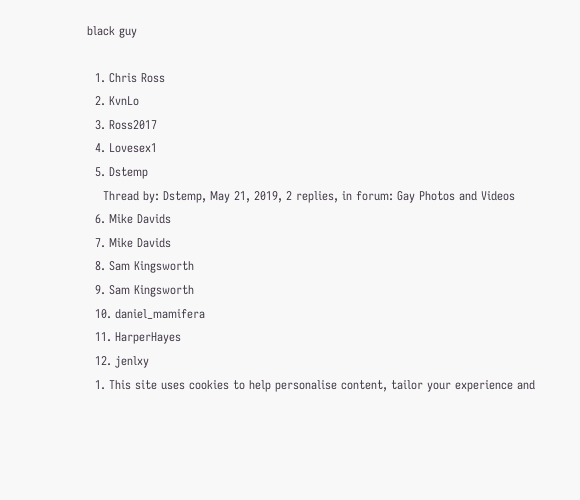black guy

  1. Chris Ross
  2. KvnLo
  3. Ross2017
  4. Lovesex1
  5. Dstemp
    Thread by: Dstemp, May 21, 2019, 2 replies, in forum: Gay Photos and Videos
  6. Mike Davids
  7. Mike Davids
  8. Sam Kingsworth
  9. Sam Kingsworth
  10. daniel_mamifera
  11. HarperHayes
  12. jenlxy
  1. This site uses cookies to help personalise content, tailor your experience and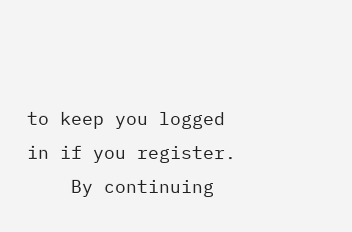to keep you logged in if you register.
    By continuing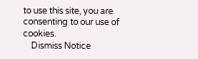to use this site, you are consenting to our use of cookies.
    Dismiss Notice